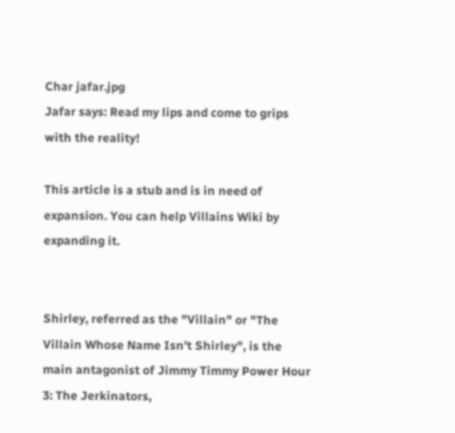Char jafar.jpg
Jafar says: Read my lips and come to grips with the reality!

This article is a stub and is in need of expansion. You can help Villains Wiki by expanding it.


Shirley, referred as the "Villain" or "The Villain Whose Name Isn't Shirley", is the main antagonist of Jimmy Timmy Power Hour 3: The Jerkinators,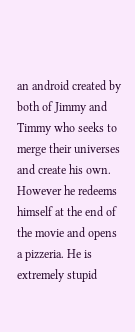an android created by both of Jimmy and Timmy who seeks to merge their universes and create his own. However he redeems himself at the end of the movie and opens a pizzeria. He is extremely stupid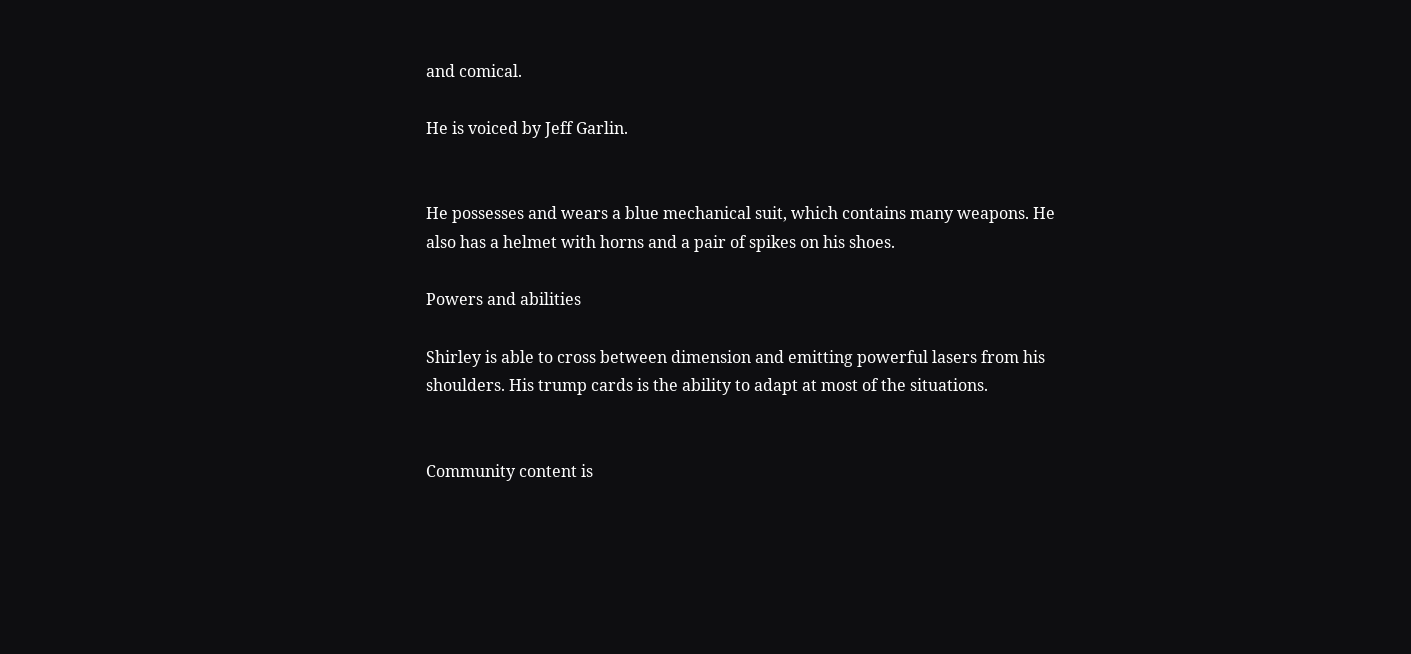and comical.

He is voiced by Jeff Garlin.


He possesses and wears a blue mechanical suit, which contains many weapons. He also has a helmet with horns and a pair of spikes on his shoes.

Powers and abilities

Shirley is able to cross between dimension and emitting powerful lasers from his shoulders. His trump cards is the ability to adapt at most of the situations.


Community content is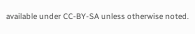available under CC-BY-SA unless otherwise noted.